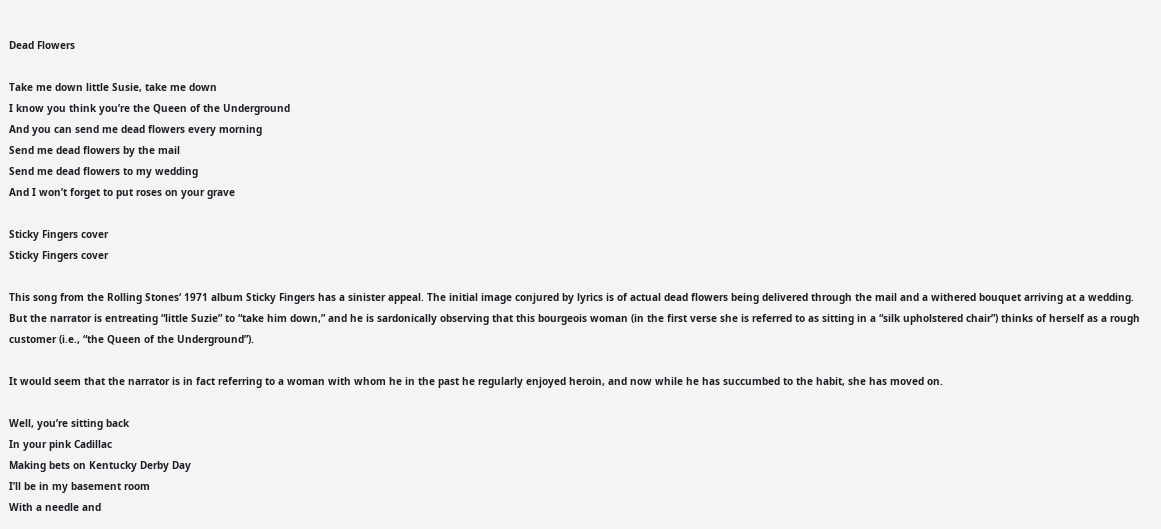Dead Flowers

Take me down little Susie, take me down
I know you think you’re the Queen of the Underground
And you can send me dead flowers every morning
Send me dead flowers by the mail
Send me dead flowers to my wedding
And I won’t forget to put roses on your grave

Sticky Fingers cover
Sticky Fingers cover

This song from the Rolling Stones‘ 1971 album Sticky Fingers has a sinister appeal. The initial image conjured by lyrics is of actual dead flowers being delivered through the mail and a withered bouquet arriving at a wedding. But the narrator is entreating “little Suzie” to “take him down,” and he is sardonically observing that this bourgeois woman (in the first verse she is referred to as sitting in a “silk upholstered chair”) thinks of herself as a rough customer (i.e., “the Queen of the Underground”).

It would seem that the narrator is in fact referring to a woman with whom he in the past he regularly enjoyed heroin, and now while he has succumbed to the habit, she has moved on.

Well, you’re sitting back
In your pink Cadillac
Making bets on Kentucky Derby Day
I’ll be in my basement room
With a needle and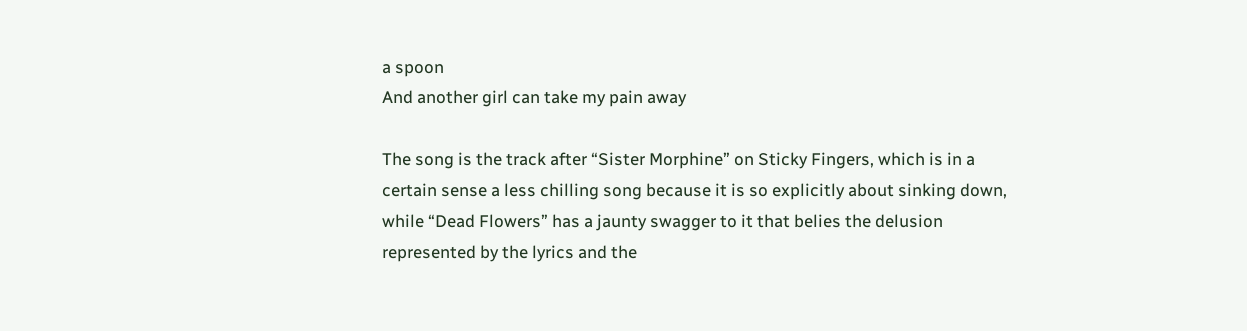a spoon
And another girl can take my pain away

The song is the track after “Sister Morphine” on Sticky Fingers, which is in a certain sense a less chilling song because it is so explicitly about sinking down, while “Dead Flowers” has a jaunty swagger to it that belies the delusion represented by the lyrics and the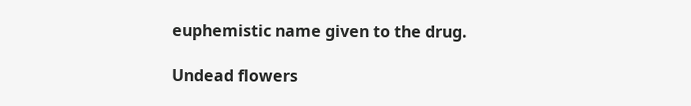euphemistic name given to the drug.

Undead flowers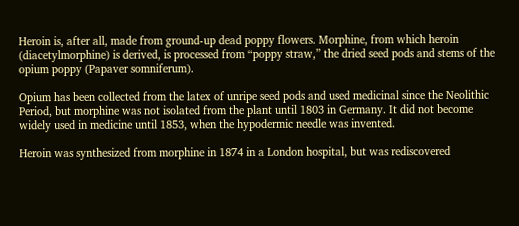Heroin is, after all, made from ground-up dead poppy flowers. Morphine, from which heroin (diacetylmorphine) is derived, is processed from “poppy straw,” the dried seed pods and stems of the opium poppy (Papaver somniferum).

Opium has been collected from the latex of unripe seed pods and used medicinal since the Neolithic Period, but morphine was not isolated from the plant until 1803 in Germany. It did not become widely used in medicine until 1853, when the hypodermic needle was invented.

Heroin was synthesized from morphine in 1874 in a London hospital, but was rediscovered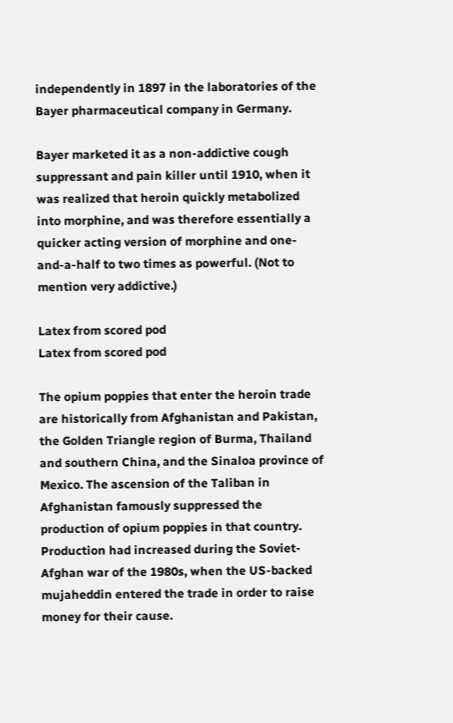independently in 1897 in the laboratories of the Bayer pharmaceutical company in Germany.

Bayer marketed it as a non-addictive cough suppressant and pain killer until 1910, when it was realized that heroin quickly metabolized into morphine, and was therefore essentially a quicker acting version of morphine and one-and-a-half to two times as powerful. (Not to mention very addictive.)

Latex from scored pod
Latex from scored pod

The opium poppies that enter the heroin trade are historically from Afghanistan and Pakistan, the Golden Triangle region of Burma, Thailand and southern China, and the Sinaloa province of Mexico. The ascension of the Taliban in Afghanistan famously suppressed the production of opium poppies in that country. Production had increased during the Soviet-Afghan war of the 1980s, when the US-backed mujaheddin entered the trade in order to raise money for their cause.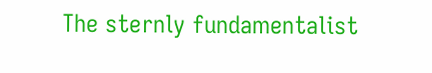The sternly fundamentalist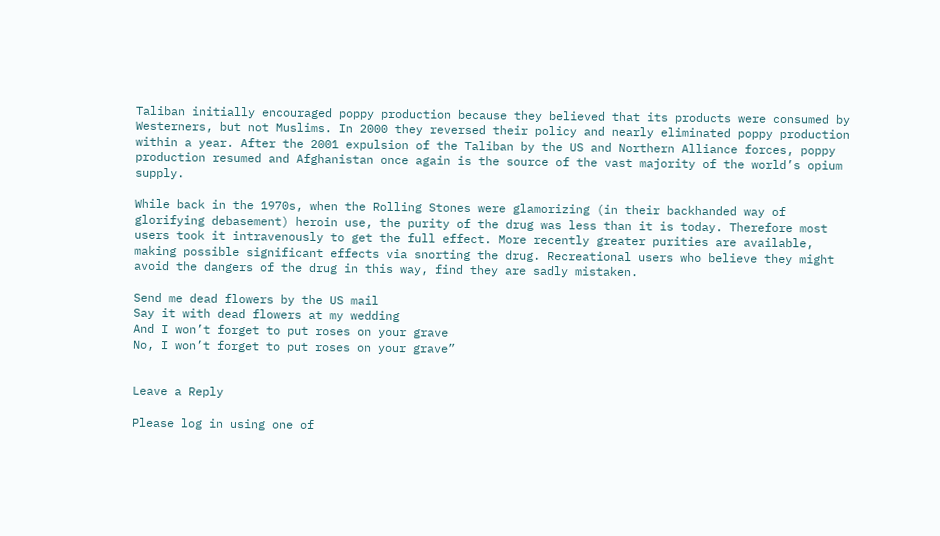Taliban initially encouraged poppy production because they believed that its products were consumed by Westerners, but not Muslims. In 2000 they reversed their policy and nearly eliminated poppy production within a year. After the 2001 expulsion of the Taliban by the US and Northern Alliance forces, poppy production resumed and Afghanistan once again is the source of the vast majority of the world’s opium supply.

While back in the 1970s, when the Rolling Stones were glamorizing (in their backhanded way of glorifying debasement) heroin use, the purity of the drug was less than it is today. Therefore most users took it intravenously to get the full effect. More recently greater purities are available, making possible significant effects via snorting the drug. Recreational users who believe they might avoid the dangers of the drug in this way, find they are sadly mistaken.

Send me dead flowers by the US mail
Say it with dead flowers at my wedding
And I won’t forget to put roses on your grave
No, I won’t forget to put roses on your grave”


Leave a Reply

Please log in using one of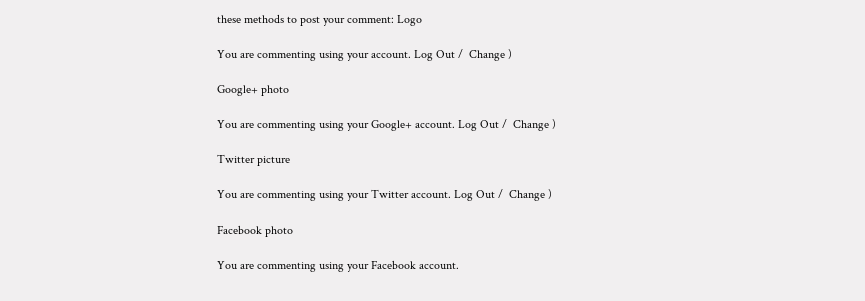these methods to post your comment: Logo

You are commenting using your account. Log Out /  Change )

Google+ photo

You are commenting using your Google+ account. Log Out /  Change )

Twitter picture

You are commenting using your Twitter account. Log Out /  Change )

Facebook photo

You are commenting using your Facebook account.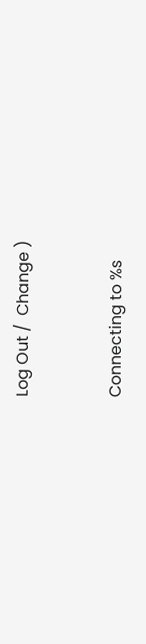Log Out /  Change )


Connecting to %s